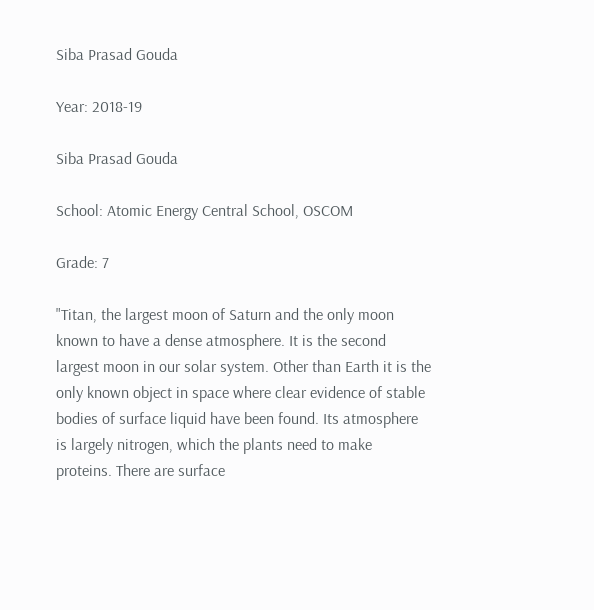Siba Prasad Gouda

Year: 2018-19

Siba Prasad Gouda

School: Atomic Energy Central School, OSCOM

Grade: 7

"Titan, the largest moon of Saturn and the only moon known to have a dense atmosphere. It is the second largest moon in our solar system. Other than Earth it is the only known object in space where clear evidence of stable bodies of surface liquid have been found. Its atmosphere is largely nitrogen, which the plants need to make proteins. There are surface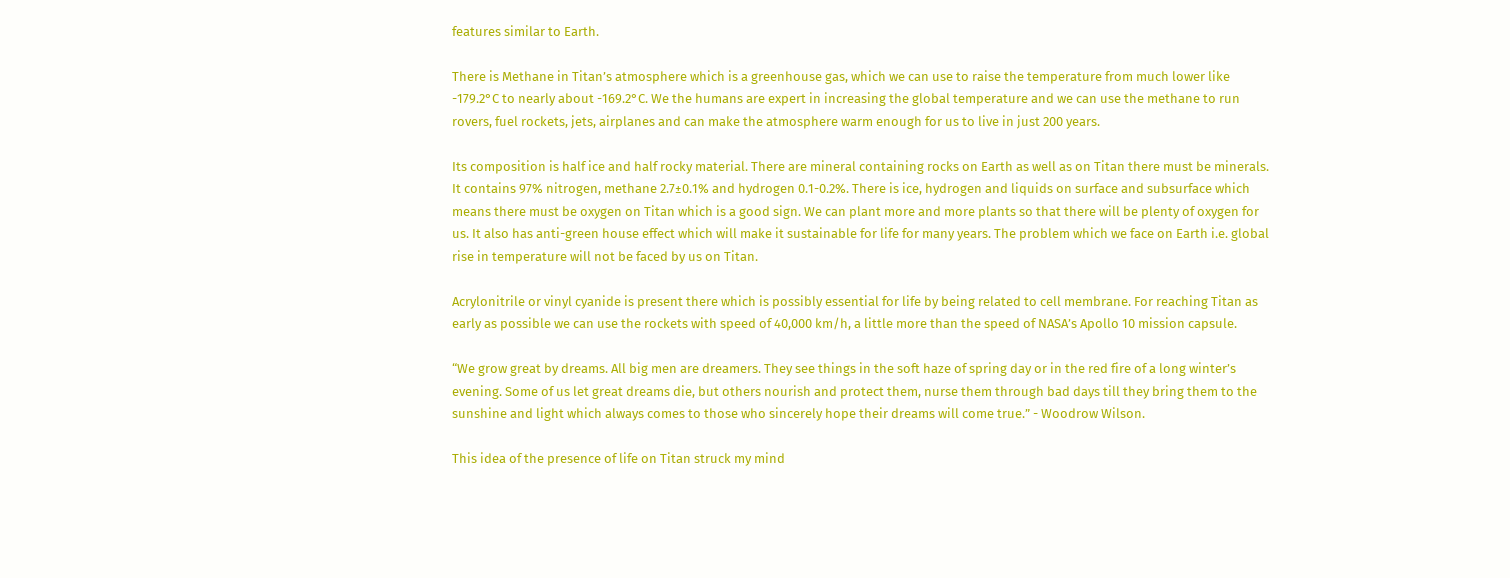features similar to Earth.

There is Methane in Titan’s atmosphere which is a greenhouse gas, which we can use to raise the temperature from much lower like -179.2°C to nearly about -169.2°C. We the humans are expert in increasing the global temperature and we can use the methane to run rovers, fuel rockets, jets, airplanes and can make the atmosphere warm enough for us to live in just 200 years.

Its composition is half ice and half rocky material. There are mineral containing rocks on Earth as well as on Titan there must be minerals. It contains 97% nitrogen, methane 2.7±0.1% and hydrogen 0.1-0.2%. There is ice, hydrogen and liquids on surface and subsurface which means there must be oxygen on Titan which is a good sign. We can plant more and more plants so that there will be plenty of oxygen for us. It also has anti-green house effect which will make it sustainable for life for many years. The problem which we face on Earth i.e. global rise in temperature will not be faced by us on Titan.

Acrylonitrile or vinyl cyanide is present there which is possibly essential for life by being related to cell membrane. For reaching Titan as early as possible we can use the rockets with speed of 40,000 km/h, a little more than the speed of NASA’s Apollo 10 mission capsule.

“We grow great by dreams. All big men are dreamers. They see things in the soft haze of spring day or in the red fire of a long winter’s evening. Some of us let great dreams die, but others nourish and protect them, nurse them through bad days till they bring them to the sunshine and light which always comes to those who sincerely hope their dreams will come true.” - Woodrow Wilson.

This idea of the presence of life on Titan struck my mind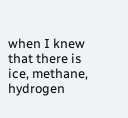when I knew that there is ice, methane, hydrogen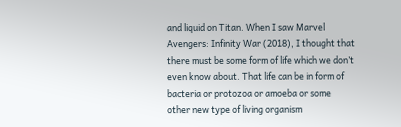and liquid on Titan. When I saw Marvel Avengers: Infinity War (2018), I thought that there must be some form of life which we don’t even know about. That life can be in form of bacteria or protozoa or amoeba or some other new type of living organism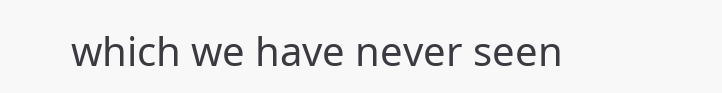which we have never seen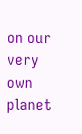on our very own planet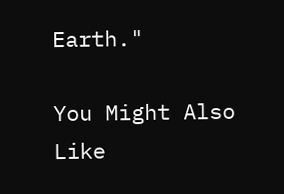Earth."

You Might Also Like